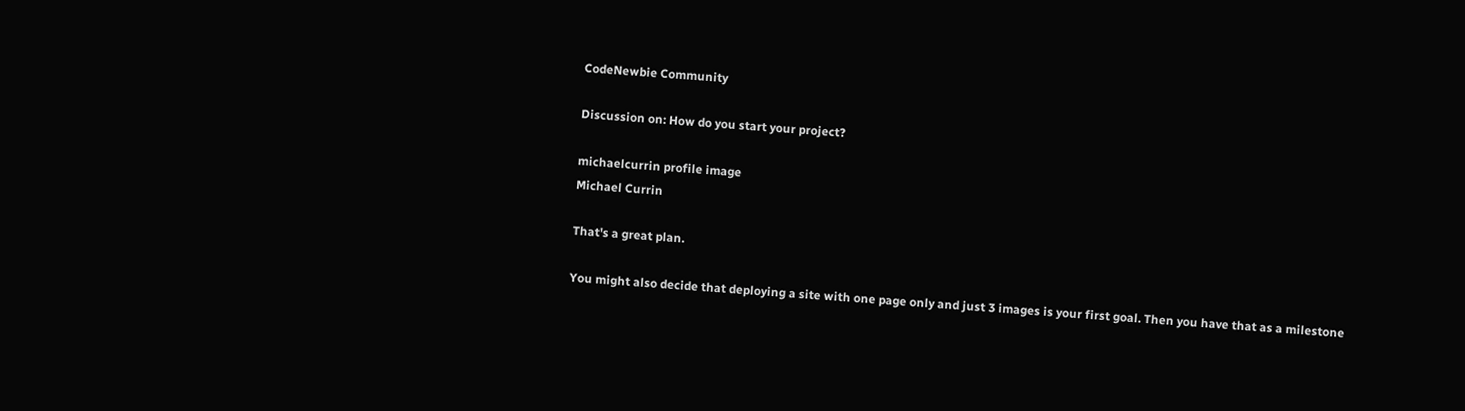CodeNewbie Community

Discussion on: How do you start your project?

michaelcurrin profile image
Michael Currin

That's a great plan.

You might also decide that deploying a site with one page only and just 3 images is your first goal. Then you have that as a milestone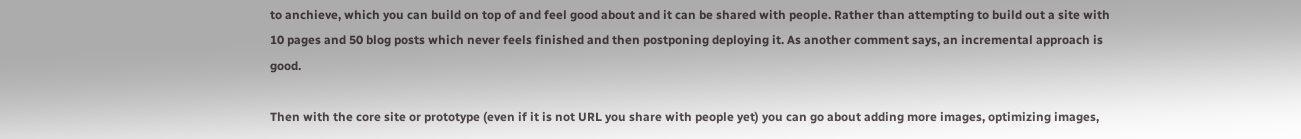to anchieve, which you can build on top of and feel good about and it can be shared with people. Rather than attempting to build out a site with 10 pages and 50 blog posts which never feels finished and then postponing deploying it. As another comment says, an incremental approach is good.

Then with the core site or prototype (even if it is not URL you share with people yet) you can go about adding more images, optimizing images,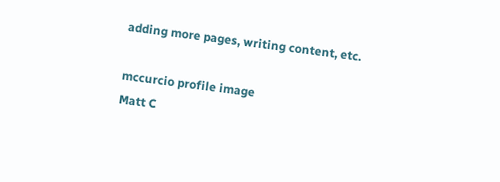adding more pages, writing content, etc.

mccurcio profile image
Matt C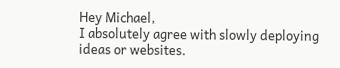Hey Michael,
I absolutely agree with slowly deploying ideas or websites.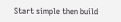Start simple then build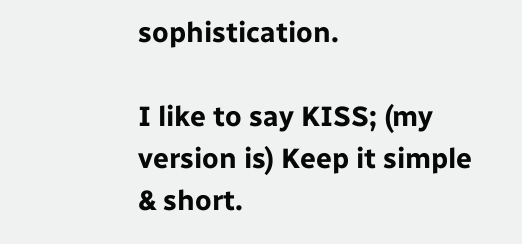sophistication.

I like to say KISS; (my version is) Keep it simple & short.